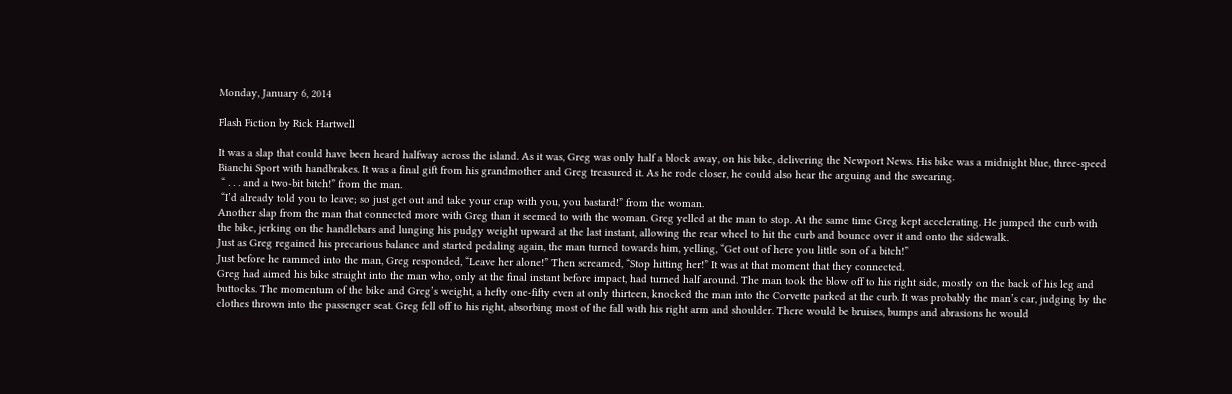Monday, January 6, 2014

Flash Fiction by Rick Hartwell

It was a slap that could have been heard halfway across the island. As it was, Greg was only half a block away, on his bike, delivering the Newport News. His bike was a midnight blue, three-speed Bianchi Sport with handbrakes. It was a final gift from his grandmother and Greg treasured it. As he rode closer, he could also hear the arguing and the swearing.
 “ . . . and a two-bit bitch!” from the man.
 “I’d already told you to leave; so just get out and take your crap with you, you bastard!” from the woman.
Another slap from the man that connected more with Greg than it seemed to with the woman. Greg yelled at the man to stop. At the same time Greg kept accelerating. He jumped the curb with the bike, jerking on the handlebars and lunging his pudgy weight upward at the last instant, allowing the rear wheel to hit the curb and bounce over it and onto the sidewalk.
Just as Greg regained his precarious balance and started pedaling again, the man turned towards him, yelling, “Get out of here you little son of a bitch!”
Just before he rammed into the man, Greg responded, “Leave her alone!” Then screamed, “Stop hitting her!” It was at that moment that they connected.
Greg had aimed his bike straight into the man who, only at the final instant before impact, had turned half around. The man took the blow off to his right side, mostly on the back of his leg and buttocks. The momentum of the bike and Greg’s weight, a hefty one-fifty even at only thirteen, knocked the man into the Corvette parked at the curb. It was probably the man’s car, judging by the clothes thrown into the passenger seat. Greg fell off to his right, absorbing most of the fall with his right arm and shoulder. There would be bruises, bumps and abrasions he would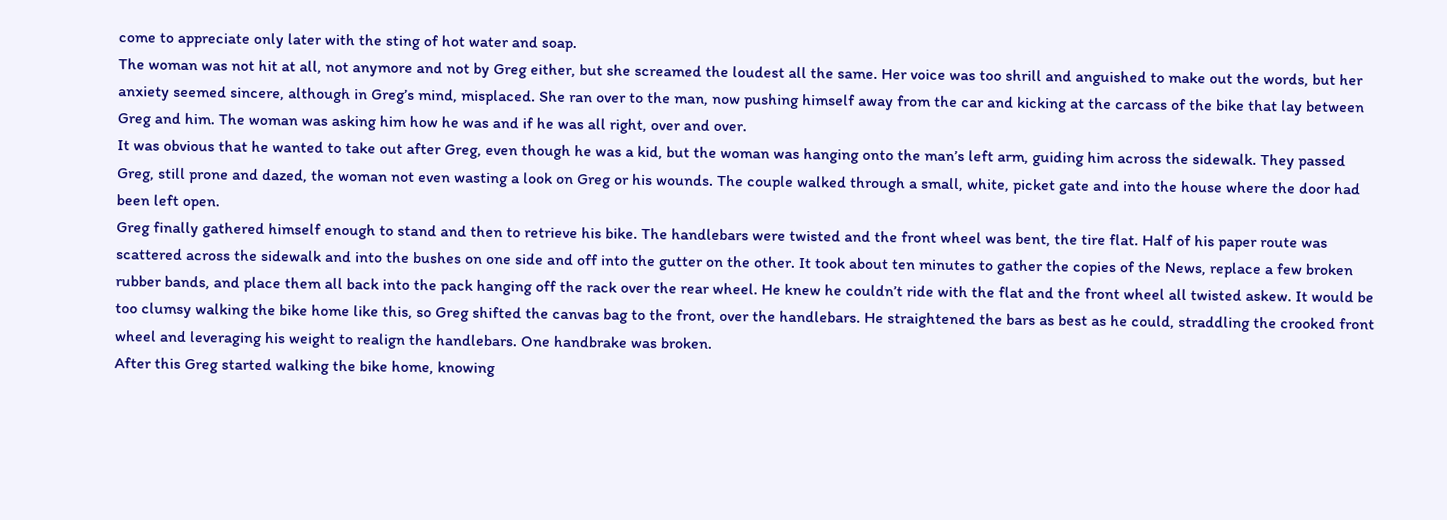come to appreciate only later with the sting of hot water and soap.
The woman was not hit at all, not anymore and not by Greg either, but she screamed the loudest all the same. Her voice was too shrill and anguished to make out the words, but her anxiety seemed sincere, although in Greg’s mind, misplaced. She ran over to the man, now pushing himself away from the car and kicking at the carcass of the bike that lay between Greg and him. The woman was asking him how he was and if he was all right, over and over.
It was obvious that he wanted to take out after Greg, even though he was a kid, but the woman was hanging onto the man’s left arm, guiding him across the sidewalk. They passed Greg, still prone and dazed, the woman not even wasting a look on Greg or his wounds. The couple walked through a small, white, picket gate and into the house where the door had been left open.
Greg finally gathered himself enough to stand and then to retrieve his bike. The handlebars were twisted and the front wheel was bent, the tire flat. Half of his paper route was scattered across the sidewalk and into the bushes on one side and off into the gutter on the other. It took about ten minutes to gather the copies of the News, replace a few broken rubber bands, and place them all back into the pack hanging off the rack over the rear wheel. He knew he couldn’t ride with the flat and the front wheel all twisted askew. It would be too clumsy walking the bike home like this, so Greg shifted the canvas bag to the front, over the handlebars. He straightened the bars as best as he could, straddling the crooked front wheel and leveraging his weight to realign the handlebars. One handbrake was broken.
After this Greg started walking the bike home, knowing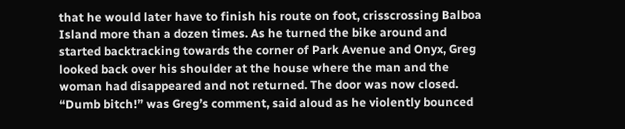that he would later have to finish his route on foot, crisscrossing Balboa Island more than a dozen times. As he turned the bike around and started backtracking towards the corner of Park Avenue and Onyx, Greg looked back over his shoulder at the house where the man and the woman had disappeared and not returned. The door was now closed. “Dumb bitch!” was Greg’s comment, said aloud as he violently bounced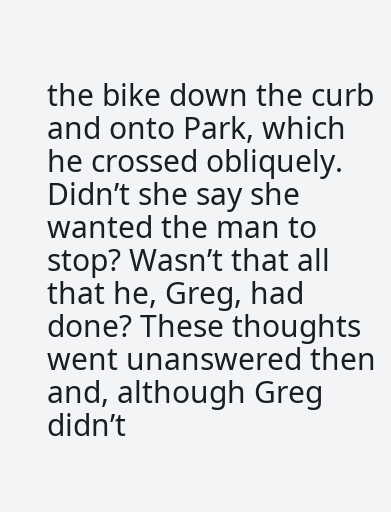the bike down the curb and onto Park, which he crossed obliquely.
Didn’t she say she wanted the man to stop? Wasn’t that all that he, Greg, had done? These thoughts went unanswered then and, although Greg didn’t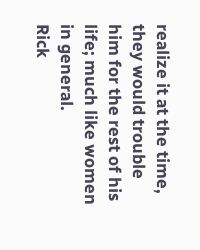realize it at the time, they would trouble him for the rest of his life; much like women in general.
Rick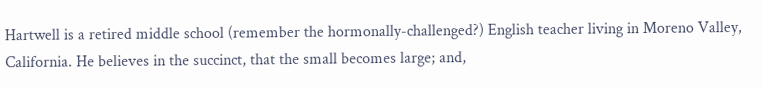Hartwell is a retired middle school (remember the hormonally-challenged?) English teacher living in Moreno Valley, California. He believes in the succinct, that the small becomes large; and,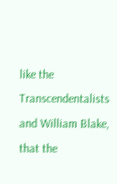like the Transcendentalists and William Blake, that the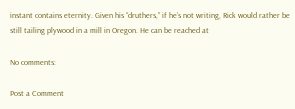instant contains eternity. Given his “druthers,” if he’s not writing, Rick would rather be still tailing plywood in a mill in Oregon. He can be reached at

No comments:

Post a Comment